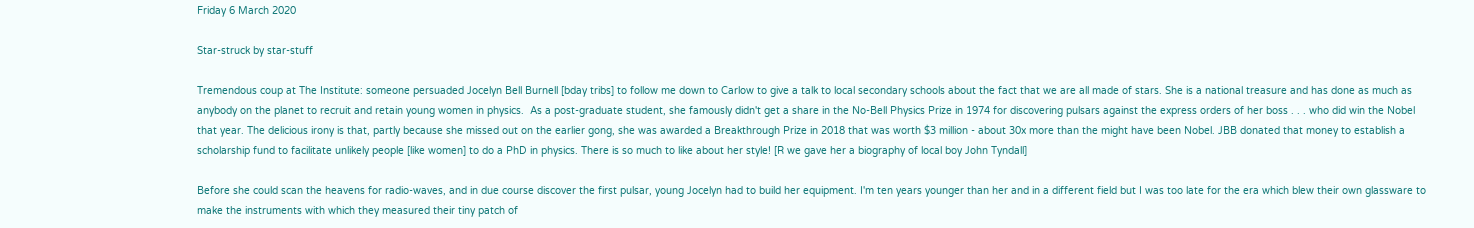Friday 6 March 2020

Star-struck by star-stuff

Tremendous coup at The Institute: someone persuaded Jocelyn Bell Burnell [bday tribs] to follow me down to Carlow to give a talk to local secondary schools about the fact that we are all made of stars. She is a national treasure and has done as much as anybody on the planet to recruit and retain young women in physics.  As a post-graduate student, she famously didn't get a share in the No-Bell Physics Prize in 1974 for discovering pulsars against the express orders of her boss . . . who did win the Nobel that year. The delicious irony is that, partly because she missed out on the earlier gong, she was awarded a Breakthrough Prize in 2018 that was worth $3 million - about 30x more than the might have been Nobel. JBB donated that money to establish a scholarship fund to facilitate unlikely people [like women] to do a PhD in physics. There is so much to like about her style! [R we gave her a biography of local boy John Tyndall]

Before she could scan the heavens for radio-waves, and in due course discover the first pulsar, young Jocelyn had to build her equipment. I'm ten years younger than her and in a different field but I was too late for the era which blew their own glassware to make the instruments with which they measured their tiny patch of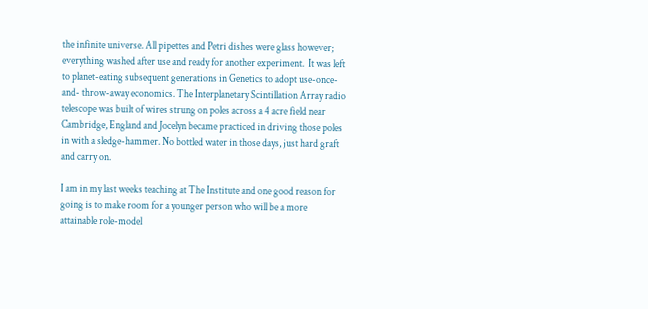the infinite universe. All pipettes and Petri dishes were glass however; everything washed after use and ready for another experiment.  It was left to planet-eating subsequent generations in Genetics to adopt use-once-and- throw-away economics. The Interplanetary Scintillation Array radio telescope was built of wires strung on poles across a 4 acre field near Cambridge, England and Jocelyn became practiced in driving those poles in with a sledge-hammer. No bottled water in those days, just hard graft and carry on.

I am in my last weeks teaching at The Institute and one good reason for going is to make room for a younger person who will be a more attainable role-model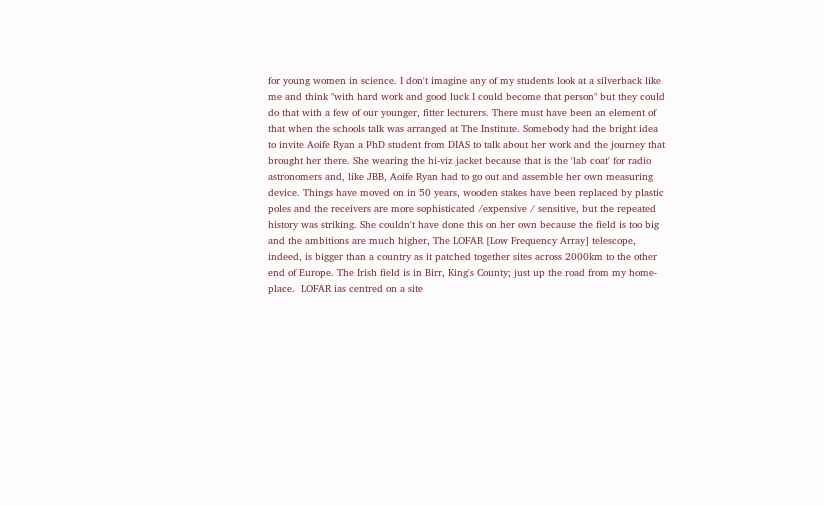for young women in science. I don't imagine any of my students look at a silverback like me and think "with hard work and good luck I could become that person" but they could do that with a few of our younger, fitter lecturers. There must have been an element of that when the schools talk was arranged at The Institute. Somebody had the bright idea to invite Aoife Ryan a PhD student from DIAS to talk about her work and the journey that brought her there. She wearing the hi-viz jacket because that is the 'lab coat' for radio astronomers and, like JBB, Aoife Ryan had to go out and assemble her own measuring device. Things have moved on in 50 years, wooden stakes have been replaced by plastic poles and the receivers are more sophisticated /expensive / sensitive, but the repeated history was striking. She couldn't have done this on her own because the field is too big and the ambitions are much higher, The LOFAR [Low Frequency Array] telescope, indeed, is bigger than a country as it patched together sites across 2000km to the other end of Europe. The Irish field is in Birr, King's County; just up the road from my home-place.  LOFAR ias centred on a site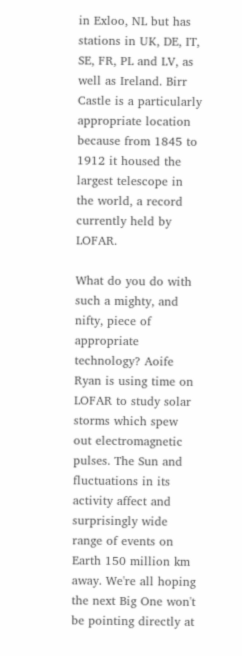in Exloo, NL but has stations in UK, DE, IT, SE, FR, PL and LV, as well as Ireland. Birr Castle is a particularly appropriate location because from 1845 to 1912 it housed the largest telescope in the world, a record currently held by LOFAR.

What do you do with such a mighty, and nifty, piece of appropriate technology? Aoife Ryan is using time on LOFAR to study solar storms which spew out electromagnetic pulses. The Sun and fluctuations in its activity affect and surprisingly wide range of events on Earth 150 million km away. We're all hoping the next Big One won't be pointing directly at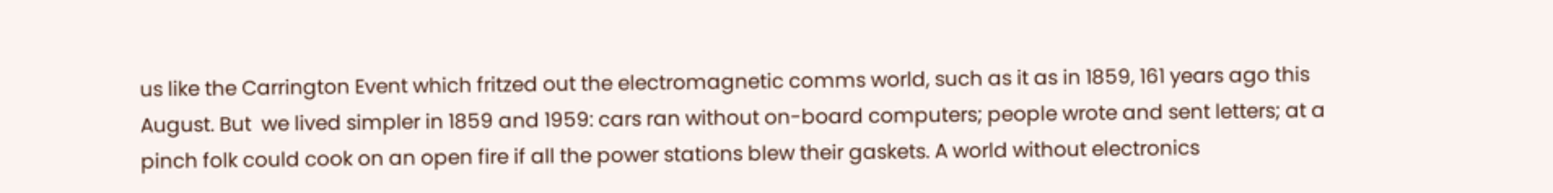us like the Carrington Event which fritzed out the electromagnetic comms world, such as it as in 1859, 161 years ago this August. But  we lived simpler in 1859 and 1959: cars ran without on-board computers; people wrote and sent letters; at a pinch folk could cook on an open fire if all the power stations blew their gaskets. A world without electronics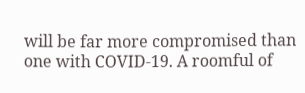will be far more compromised than one with COVID-19. A roomful of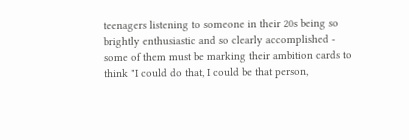teenagers listening to someone in their 20s being so brightly enthusiastic and so clearly accomplished - some of them must be marking their ambition cards to think "I could do that, I could be that person,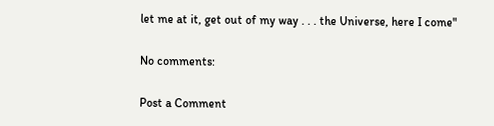let me at it, get out of my way . . . the Universe, here I come"

No comments:

Post a Comment